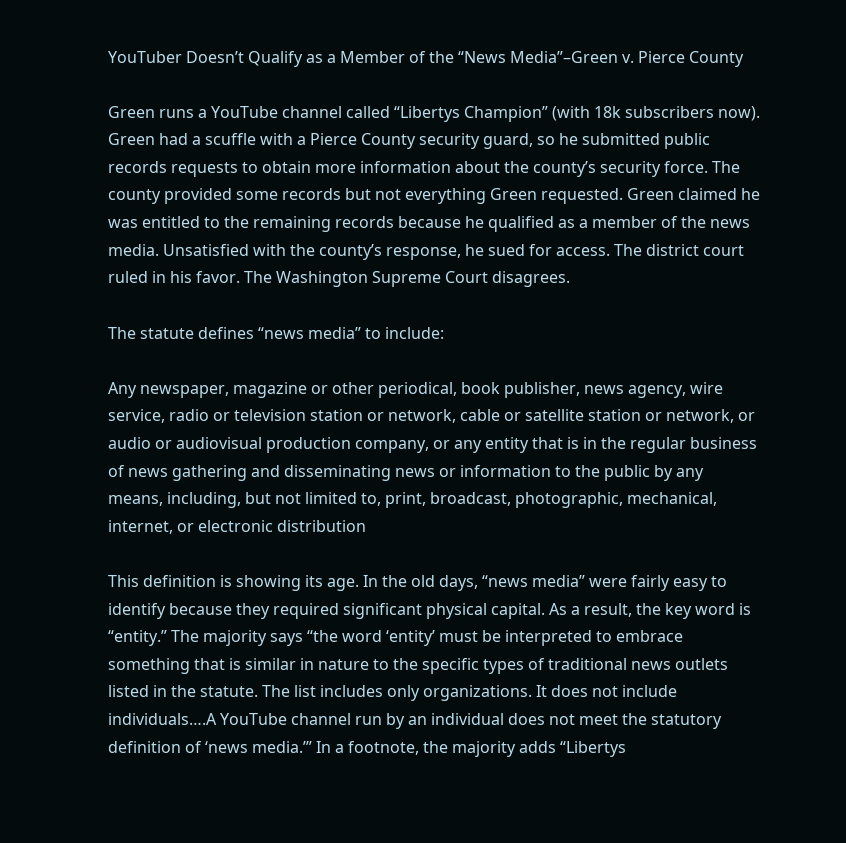YouTuber Doesn’t Qualify as a Member of the “News Media”–Green v. Pierce County

Green runs a YouTube channel called “Libertys Champion” (with 18k subscribers now). Green had a scuffle with a Pierce County security guard, so he submitted public records requests to obtain more information about the county’s security force. The county provided some records but not everything Green requested. Green claimed he was entitled to the remaining records because he qualified as a member of the news media. Unsatisfied with the county’s response, he sued for access. The district court ruled in his favor. The Washington Supreme Court disagrees.

The statute defines “news media” to include:

Any newspaper, magazine or other periodical, book publisher, news agency, wire service, radio or television station or network, cable or satellite station or network, or audio or audiovisual production company, or any entity that is in the regular business of news gathering and disseminating news or information to the public by any means, including, but not limited to, print, broadcast, photographic, mechanical, internet, or electronic distribution

This definition is showing its age. In the old days, “news media” were fairly easy to identify because they required significant physical capital. As a result, the key word is “entity.” The majority says “the word ‘entity’ must be interpreted to embrace something that is similar in nature to the specific types of traditional news outlets listed in the statute. The list includes only organizations. It does not include individuals….A YouTube channel run by an individual does not meet the statutory definition of ‘news media.’” In a footnote, the majority adds “Libertys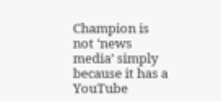Champion is not ‘news media’ simply because it has a YouTube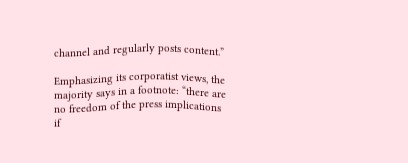channel and regularly posts content.”

Emphasizing its corporatist views, the majority says in a footnote: “there are no freedom of the press implications if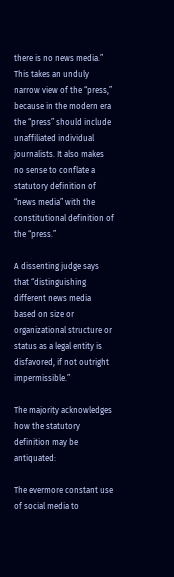there is no news media.” This takes an unduly narrow view of the “press,” because in the modern era the “press” should include unaffiliated individual journalists. It also makes no sense to conflate a statutory definition of “news media” with the constitutional definition of the “press.”

A dissenting judge says that “distinguishing different news media based on size or organizational structure or status as a legal entity is disfavored, if not outright impermissible.”

The majority acknowledges how the statutory definition may be antiquated:

The evermore constant use of social media to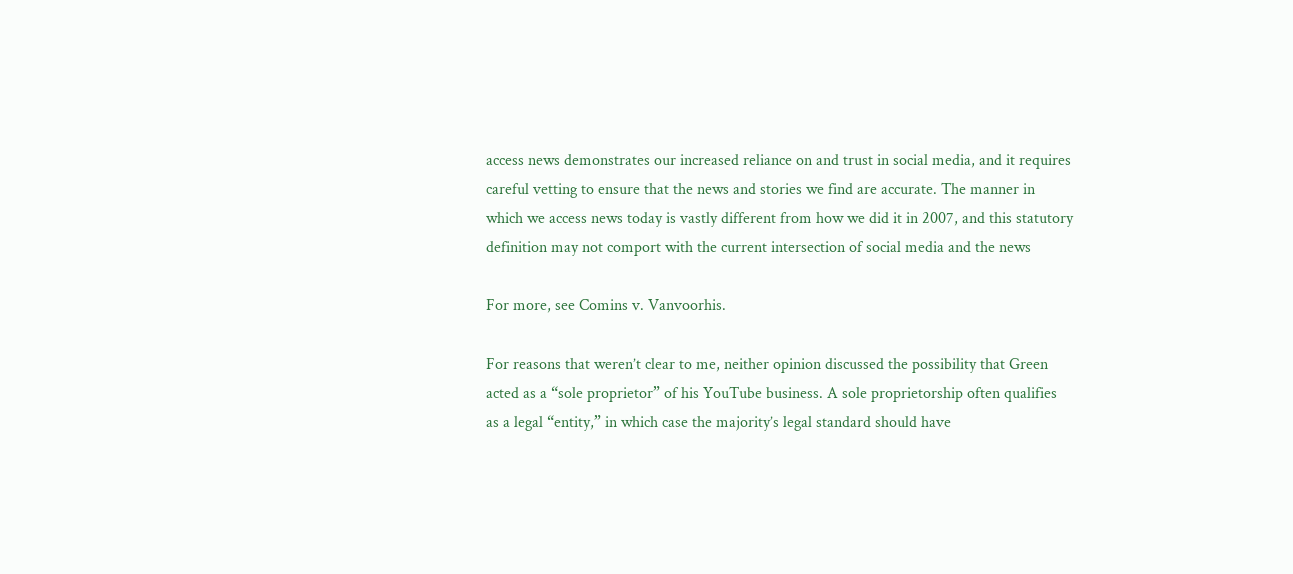access news demonstrates our increased reliance on and trust in social media, and it requires careful vetting to ensure that the news and stories we find are accurate. The manner in which we access news today is vastly different from how we did it in 2007, and this statutory definition may not comport with the current intersection of social media and the news

For more, see Comins v. Vanvoorhis.

For reasons that weren’t clear to me, neither opinion discussed the possibility that Green acted as a “sole proprietor” of his YouTube business. A sole proprietorship often qualifies as a legal “entity,” in which case the majority’s legal standard should have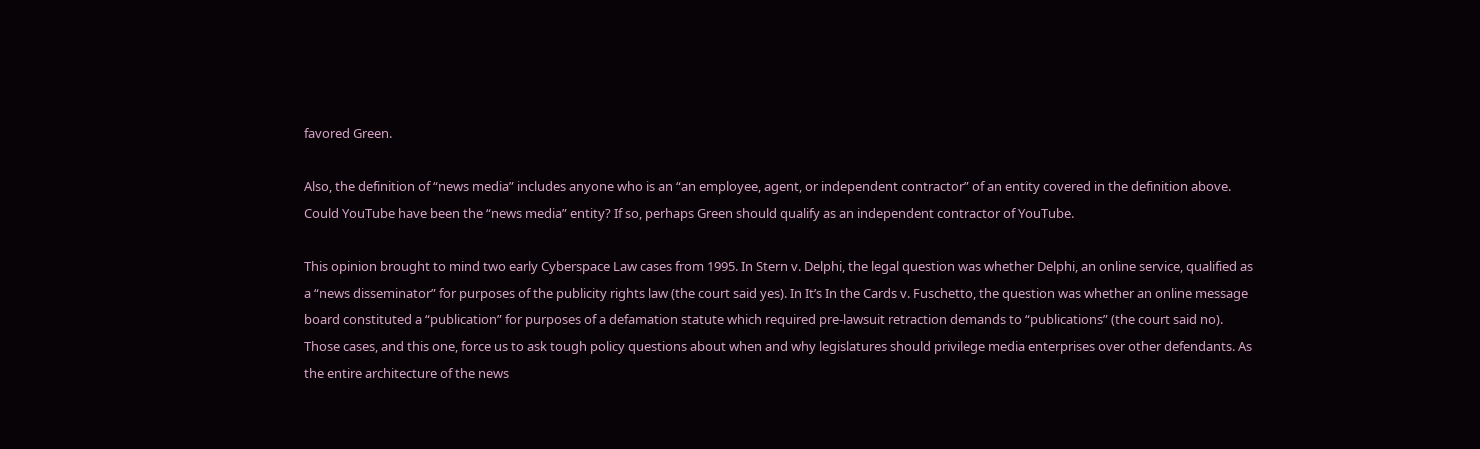favored Green.

Also, the definition of “news media” includes anyone who is an “an employee, agent, or independent contractor” of an entity covered in the definition above. Could YouTube have been the “news media” entity? If so, perhaps Green should qualify as an independent contractor of YouTube.

This opinion brought to mind two early Cyberspace Law cases from 1995. In Stern v. Delphi, the legal question was whether Delphi, an online service, qualified as a “news disseminator” for purposes of the publicity rights law (the court said yes). In It’s In the Cards v. Fuschetto, the question was whether an online message board constituted a “publication” for purposes of a defamation statute which required pre-lawsuit retraction demands to “publications” (the court said no). Those cases, and this one, force us to ask tough policy questions about when and why legislatures should privilege media enterprises over other defendants. As the entire architecture of the news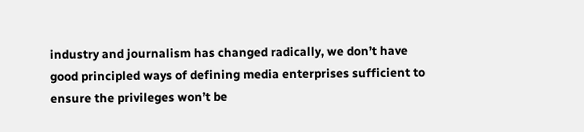industry and journalism has changed radically, we don’t have good principled ways of defining media enterprises sufficient to ensure the privileges won’t be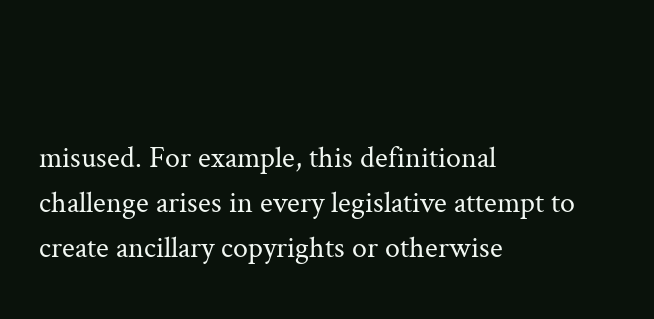misused. For example, this definitional challenge arises in every legislative attempt to create ancillary copyrights or otherwise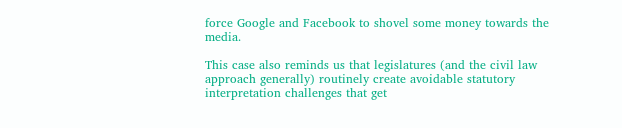force Google and Facebook to shovel some money towards the media.

This case also reminds us that legislatures (and the civil law approach generally) routinely create avoidable statutory interpretation challenges that get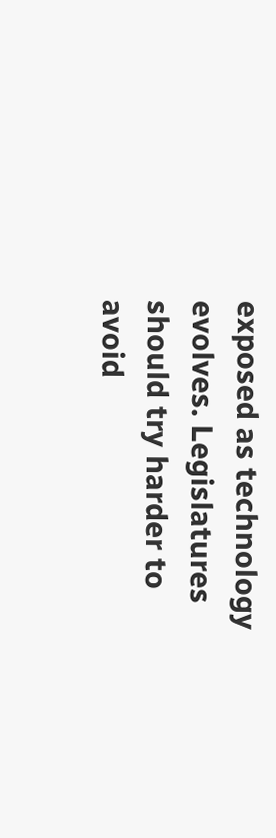exposed as technology evolves. Legislatures should try harder to avoid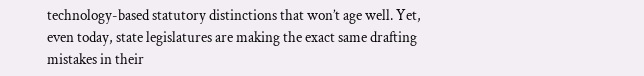technology-based statutory distinctions that won’t age well. Yet, even today, state legislatures are making the exact same drafting mistakes in their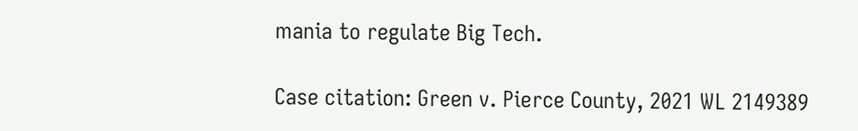mania to regulate Big Tech.

Case citation: Green v. Pierce County, 2021 WL 2149389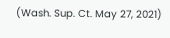(Wash. Sup. Ct. May 27, 2021)